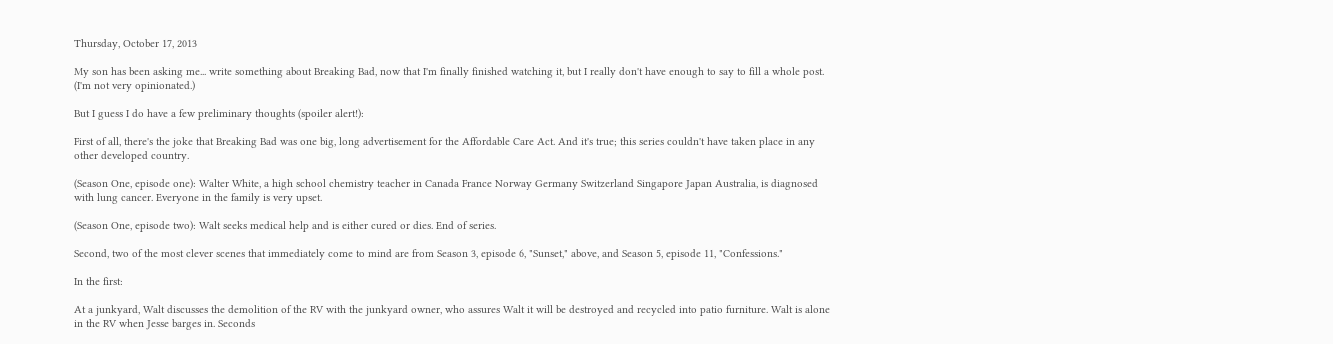Thursday, October 17, 2013

My son has been asking me... write something about Breaking Bad, now that I'm finally finished watching it, but I really don't have enough to say to fill a whole post. (I'm not very opinionated.)

But I guess I do have a few preliminary thoughts (spoiler alert!):

First of all, there's the joke that Breaking Bad was one big, long advertisement for the Affordable Care Act. And it's true; this series couldn't have taken place in any other developed country.

(Season One, episode one): Walter White, a high school chemistry teacher in Canada France Norway Germany Switzerland Singapore Japan Australia, is diagnosed with lung cancer. Everyone in the family is very upset.

(Season One, episode two): Walt seeks medical help and is either cured or dies. End of series.

Second, two of the most clever scenes that immediately come to mind are from Season 3, episode 6, "Sunset," above, and Season 5, episode 11, "Confessions."

In the first:

At a junkyard, Walt discusses the demolition of the RV with the junkyard owner, who assures Walt it will be destroyed and recycled into patio furniture. Walt is alone in the RV when Jesse barges in. Seconds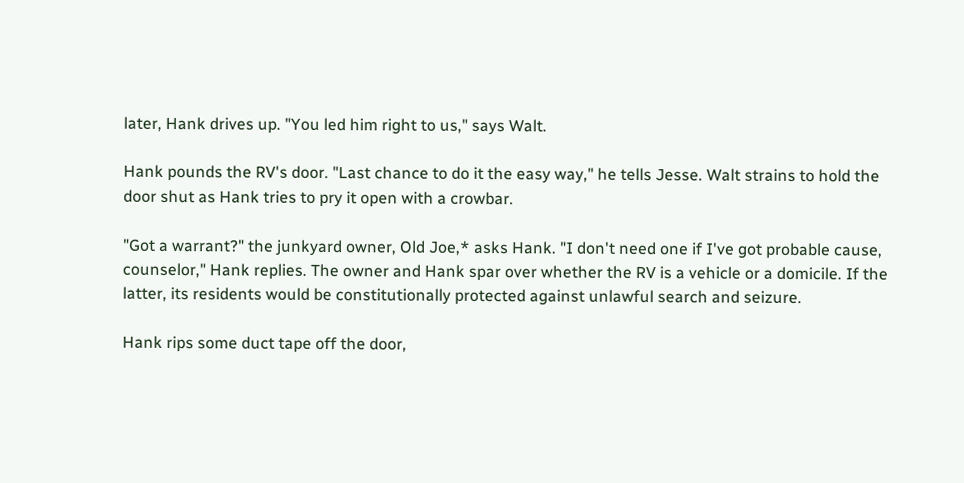later, Hank drives up. "You led him right to us," says Walt.

Hank pounds the RV's door. "Last chance to do it the easy way," he tells Jesse. Walt strains to hold the door shut as Hank tries to pry it open with a crowbar.

"Got a warrant?" the junkyard owner, Old Joe,* asks Hank. "I don't need one if I've got probable cause, counselor," Hank replies. The owner and Hank spar over whether the RV is a vehicle or a domicile. If the latter, its residents would be constitutionally protected against unlawful search and seizure.

Hank rips some duct tape off the door,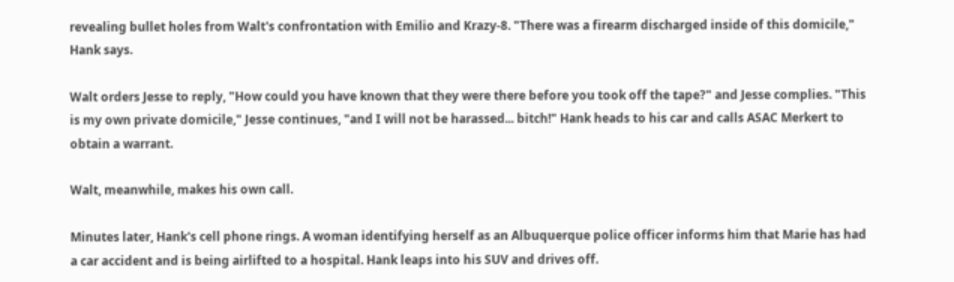revealing bullet holes from Walt's confrontation with Emilio and Krazy-8. "There was a firearm discharged inside of this domicile," Hank says.

Walt orders Jesse to reply, "How could you have known that they were there before you took off the tape?" and Jesse complies. "This is my own private domicile," Jesse continues, "and I will not be harassed... bitch!" Hank heads to his car and calls ASAC Merkert to obtain a warrant.

Walt, meanwhile, makes his own call.

Minutes later, Hank's cell phone rings. A woman identifying herself as an Albuquerque police officer informs him that Marie has had a car accident and is being airlifted to a hospital. Hank leaps into his SUV and drives off.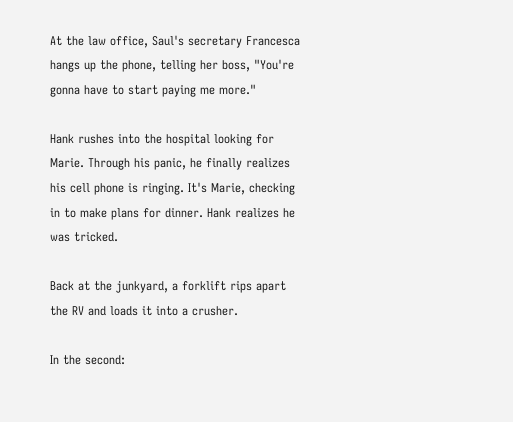At the law office, Saul's secretary Francesca hangs up the phone, telling her boss, "You're gonna have to start paying me more."

Hank rushes into the hospital looking for Marie. Through his panic, he finally realizes his cell phone is ringing. It's Marie, checking in to make plans for dinner. Hank realizes he was tricked.

Back at the junkyard, a forklift rips apart the RV and loads it into a crusher.

In the second: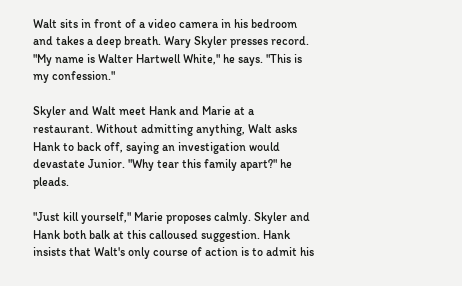Walt sits in front of a video camera in his bedroom and takes a deep breath. Wary Skyler presses record. "My name is Walter Hartwell White," he says. "This is my confession."

Skyler and Walt meet Hank and Marie at a restaurant. Without admitting anything, Walt asks Hank to back off, saying an investigation would devastate Junior. "Why tear this family apart?" he pleads.

"Just kill yourself," Marie proposes calmly. Skyler and Hank both balk at this calloused suggestion. Hank insists that Walt's only course of action is to admit his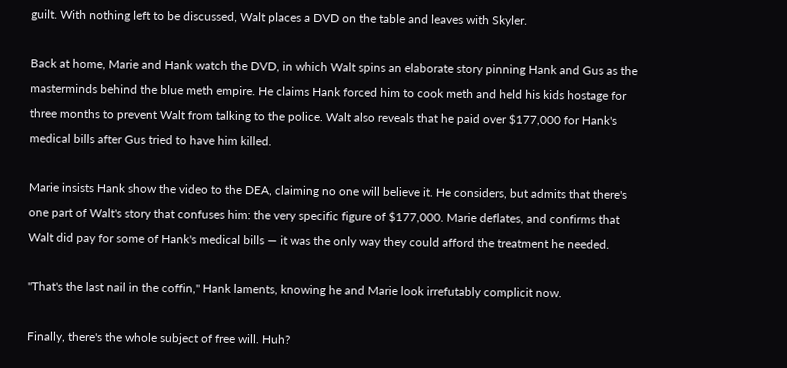guilt. With nothing left to be discussed, Walt places a DVD on the table and leaves with Skyler.

Back at home, Marie and Hank watch the DVD, in which Walt spins an elaborate story pinning Hank and Gus as the masterminds behind the blue meth empire. He claims Hank forced him to cook meth and held his kids hostage for three months to prevent Walt from talking to the police. Walt also reveals that he paid over $177,000 for Hank's medical bills after Gus tried to have him killed.

Marie insists Hank show the video to the DEA, claiming no one will believe it. He considers, but admits that there's one part of Walt's story that confuses him: the very specific figure of $177,000. Marie deflates, and confirms that Walt did pay for some of Hank's medical bills — it was the only way they could afford the treatment he needed.

"That's the last nail in the coffin," Hank laments, knowing he and Marie look irrefutably complicit now.

Finally, there's the whole subject of free will. Huh?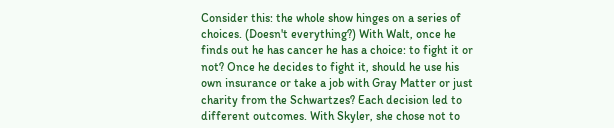Consider this: the whole show hinges on a series of choices. (Doesn't everything?) With Walt, once he finds out he has cancer he has a choice: to fight it or not? Once he decides to fight it, should he use his own insurance or take a job with Gray Matter or just charity from the Schwartzes? Each decision led to different outcomes. With Skyler, she chose not to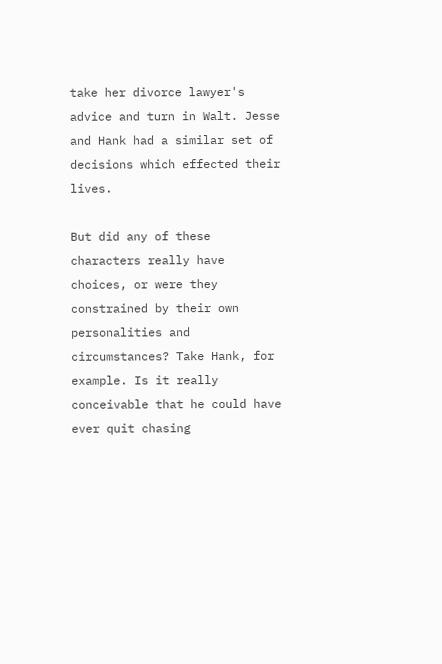take her divorce lawyer's advice and turn in Walt. Jesse and Hank had a similar set of decisions which effected their lives.

But did any of these characters really have choices, or were they constrained by their own personalities and circumstances? Take Hank, for example. Is it really conceivable that he could have ever quit chasing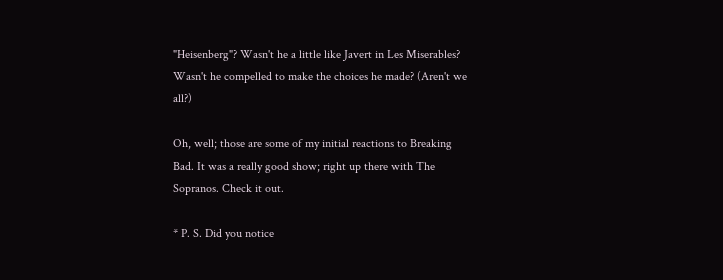"Heisenberg"? Wasn't he a little like Javert in Les Miserables? Wasn't he compelled to make the choices he made? (Aren't we all?)

Oh, well; those are some of my initial reactions to Breaking Bad. It was a really good show; right up there with The Sopranos. Check it out.

* P. S. Did you notice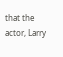that the actor, Larry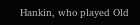Hankin, who played Old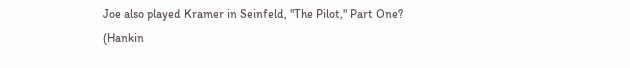Joe also played Kramer in Seinfeld, "The Pilot," Part One? (Hankin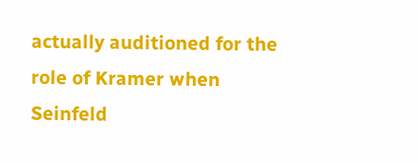actually auditioned for the role of Kramer when Seinfeld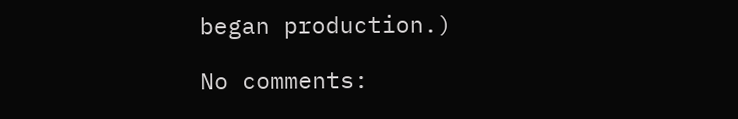began production.)

No comments: